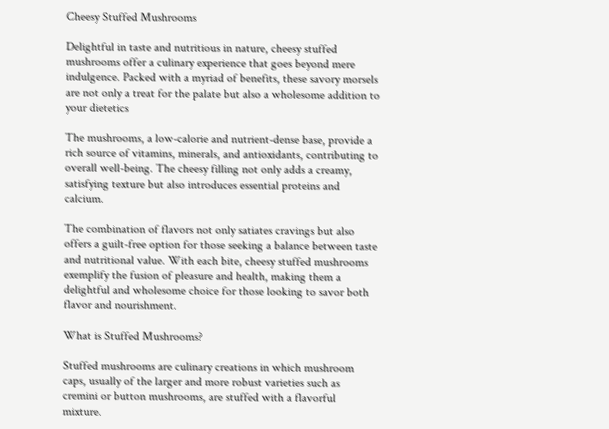Cheesy Stuffed Mushrooms

Delightful in taste and nutritious in nature, cheesy stuffed mushrooms offer a culinary experience that goes beyond mere indulgence. Packed with a myriad of benefits, these savory morsels are not only a treat for the palate but also a wholesome addition to your dietetics

The mushrooms, a low-calorie and nutrient-dense base, provide a rich source of vitamins, minerals, and antioxidants, contributing to overall well-being. The cheesy filling not only adds a creamy, satisfying texture but also introduces essential proteins and calcium.

The combination of flavors not only satiates cravings but also offers a guilt-free option for those seeking a balance between taste and nutritional value. With each bite, cheesy stuffed mushrooms exemplify the fusion of pleasure and health, making them a delightful and wholesome choice for those looking to savor both flavor and nourishment.

What is Stuffed Mushrooms?

Stuffed mushrooms are culinary creations in which mushroom caps, usually of the larger and more robust varieties such as cremini or button mushrooms, are stuffed with a flavorful mixture.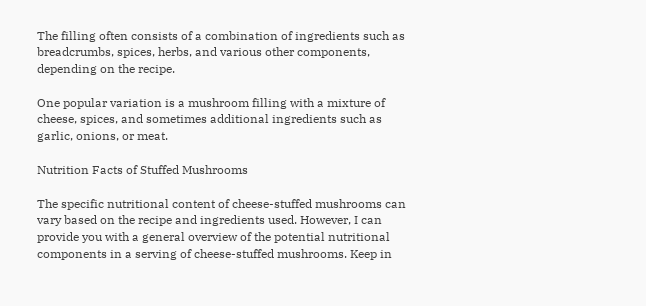The filling often consists of a combination of ingredients such as breadcrumbs, spices, herbs, and various other components, depending on the recipe.

One popular variation is a mushroom filling with a mixture of cheese, spices, and sometimes additional ingredients such as garlic, onions, or meat.

Nutrition Facts of Stuffed Mushrooms

The specific nutritional content of cheese-stuffed mushrooms can vary based on the recipe and ingredients used. However, I can provide you with a general overview of the potential nutritional components in a serving of cheese-stuffed mushrooms. Keep in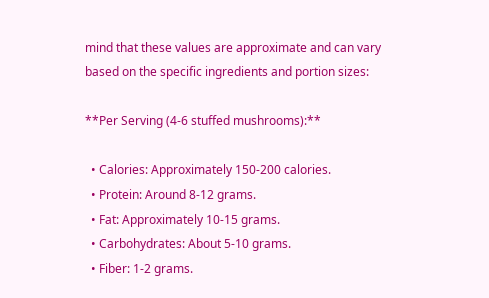mind that these values are approximate and can vary based on the specific ingredients and portion sizes:

**Per Serving (4-6 stuffed mushrooms):**

  • Calories: Approximately 150-200 calories.
  • Protein: Around 8-12 grams.
  • Fat: Approximately 10-15 grams.
  • Carbohydrates: About 5-10 grams.
  • Fiber: 1-2 grams.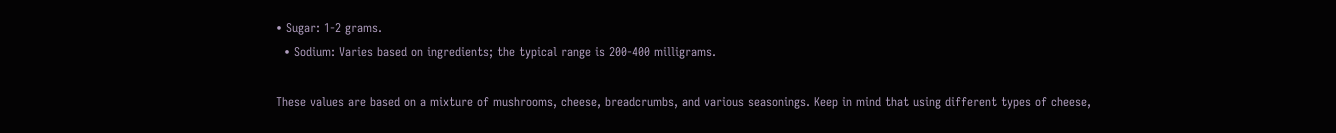• Sugar: 1-2 grams.
  • Sodium: Varies based on ingredients; the typical range is 200-400 milligrams.

These values are based on a mixture of mushrooms, cheese, breadcrumbs, and various seasonings. Keep in mind that using different types of cheese,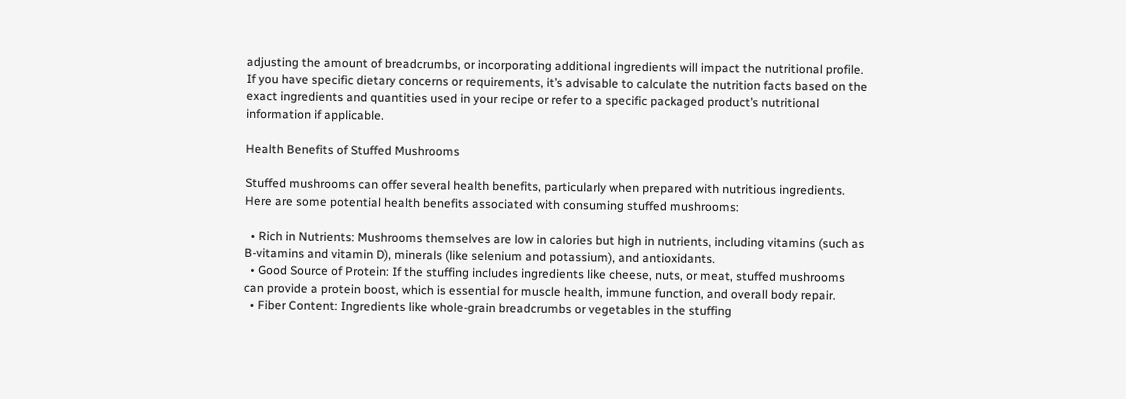adjusting the amount of breadcrumbs, or incorporating additional ingredients will impact the nutritional profile. If you have specific dietary concerns or requirements, it’s advisable to calculate the nutrition facts based on the exact ingredients and quantities used in your recipe or refer to a specific packaged product’s nutritional information if applicable.

Health Benefits of Stuffed Mushrooms

Stuffed mushrooms can offer several health benefits, particularly when prepared with nutritious ingredients. Here are some potential health benefits associated with consuming stuffed mushrooms:

  • Rich in Nutrients: Mushrooms themselves are low in calories but high in nutrients, including vitamins (such as B-vitamins and vitamin D), minerals (like selenium and potassium), and antioxidants.
  • Good Source of Protein: If the stuffing includes ingredients like cheese, nuts, or meat, stuffed mushrooms can provide a protein boost, which is essential for muscle health, immune function, and overall body repair.
  • Fiber Content: Ingredients like whole-grain breadcrumbs or vegetables in the stuffing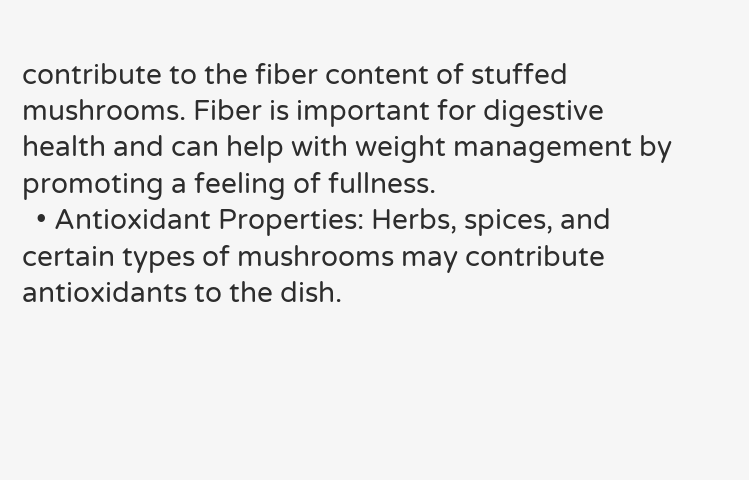contribute to the fiber content of stuffed mushrooms. Fiber is important for digestive health and can help with weight management by promoting a feeling of fullness.
  • Antioxidant Properties: Herbs, spices, and certain types of mushrooms may contribute antioxidants to the dish.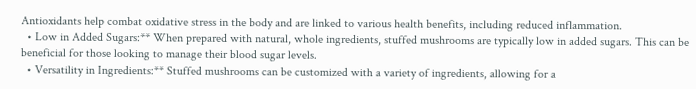Antioxidants help combat oxidative stress in the body and are linked to various health benefits, including reduced inflammation.
  • Low in Added Sugars:** When prepared with natural, whole ingredients, stuffed mushrooms are typically low in added sugars. This can be beneficial for those looking to manage their blood sugar levels.
  • Versatility in Ingredients:** Stuffed mushrooms can be customized with a variety of ingredients, allowing for a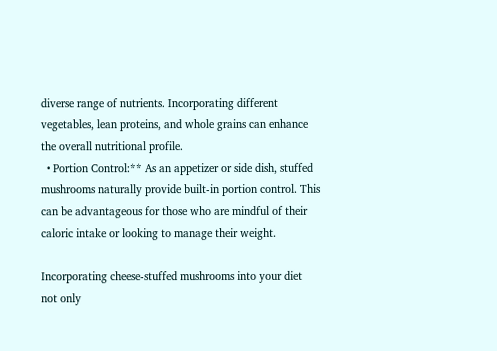diverse range of nutrients. Incorporating different vegetables, lean proteins, and whole grains can enhance the overall nutritional profile.
  • Portion Control:** As an appetizer or side dish, stuffed mushrooms naturally provide built-in portion control. This can be advantageous for those who are mindful of their caloric intake or looking to manage their weight.

Incorporating cheese-stuffed mushrooms into your diet not only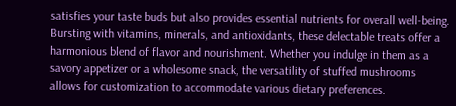satisfies your taste buds but also provides essential nutrients for overall well-being. Bursting with vitamins, minerals, and antioxidants, these delectable treats offer a harmonious blend of flavor and nourishment. Whether you indulge in them as a savory appetizer or a wholesome snack, the versatility of stuffed mushrooms allows for customization to accommodate various dietary preferences.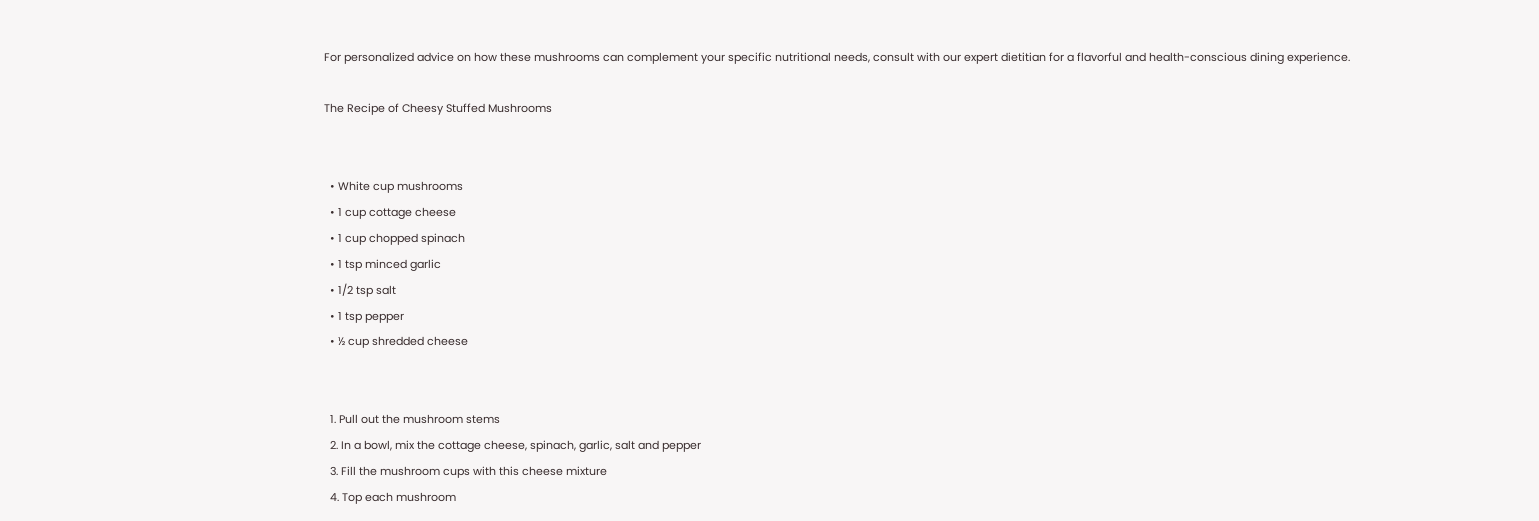For personalized advice on how these mushrooms can complement your specific nutritional needs, consult with our expert dietitian for a flavorful and health-conscious dining experience.

The Recipe of Cheesy Stuffed Mushrooms


  • White cup mushrooms
  • 1 cup cottage cheese
  • 1 cup chopped spinach
  • 1 tsp minced garlic
  • 1/2 tsp salt
  • 1 tsp pepper
  • ½ cup shredded cheese


  1. Pull out the mushroom stems
  2. In a bowl, mix the cottage cheese, spinach, garlic, salt and pepper
  3. Fill the mushroom cups with this cheese mixture
  4. Top each mushroom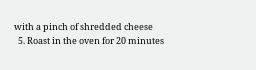with a pinch of shredded cheese
  5. Roast in the oven for 20 minutes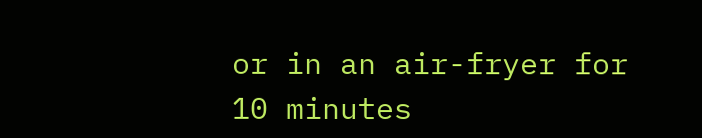or in an air-fryer for 10 minutes